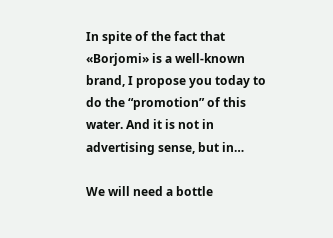In spite of the fact that «Borjomi» is a well-known brand, I propose you today to do the “promotion” of this water. And it is not in advertising sense, but in…

We will need a bottle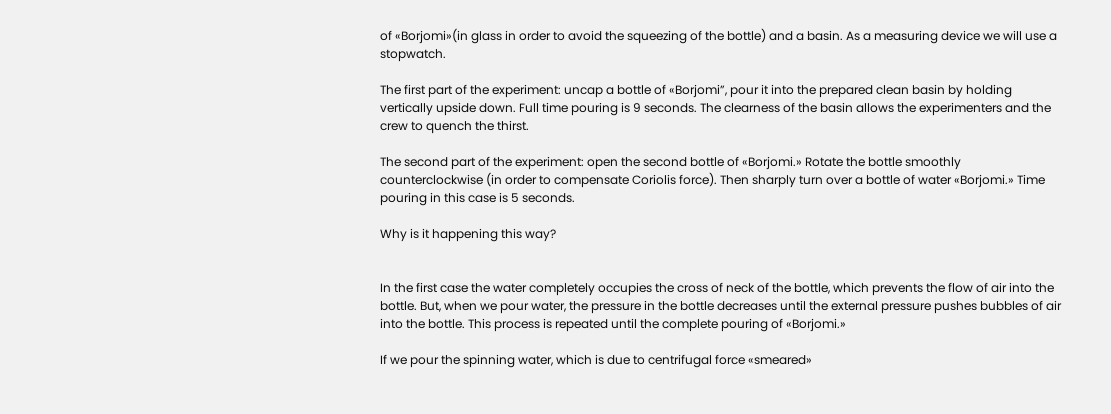of «Borjomi»(in glass in order to avoid the squeezing of the bottle) and a basin. As a measuring device we will use a stopwatch.

The first part of the experiment: uncap a bottle of «Borjomi”, pour it into the prepared clean basin by holding vertically upside down. Full time pouring is 9 seconds. The clearness of the basin allows the experimenters and the crew to quench the thirst.

The second part of the experiment: open the second bottle of «Borjomi.» Rotate the bottle smoothly counterclockwise (in order to compensate Coriolis force). Then sharply turn over a bottle of water «Borjomi.» Time pouring in this case is 5 seconds.

Why is it happening this way?


In the first case the water completely occupies the cross of neck of the bottle, which prevents the flow of air into the bottle. But, when we pour water, the pressure in the bottle decreases until the external pressure pushes bubbles of air into the bottle. This process is repeated until the complete pouring of «Borjomi.»

If we pour the spinning water, which is due to centrifugal force «smeared»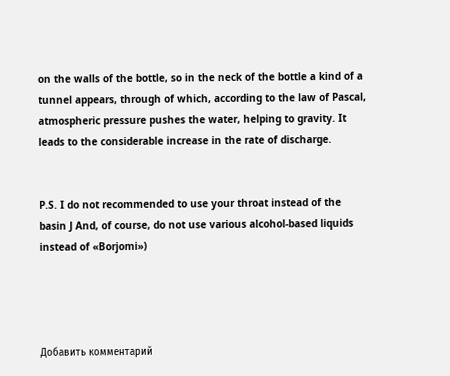on the walls of the bottle, so in the neck of the bottle a kind of a tunnel appears, through of which, according to the law of Pascal, atmospheric pressure pushes the water, helping to gravity. It leads to the considerable increase in the rate of discharge.


P.S. I do not recommended to use your throat instead of the basin J And, of course, do not use various alcohol-based liquids instead of «Borjomi»)




Добавить комментарий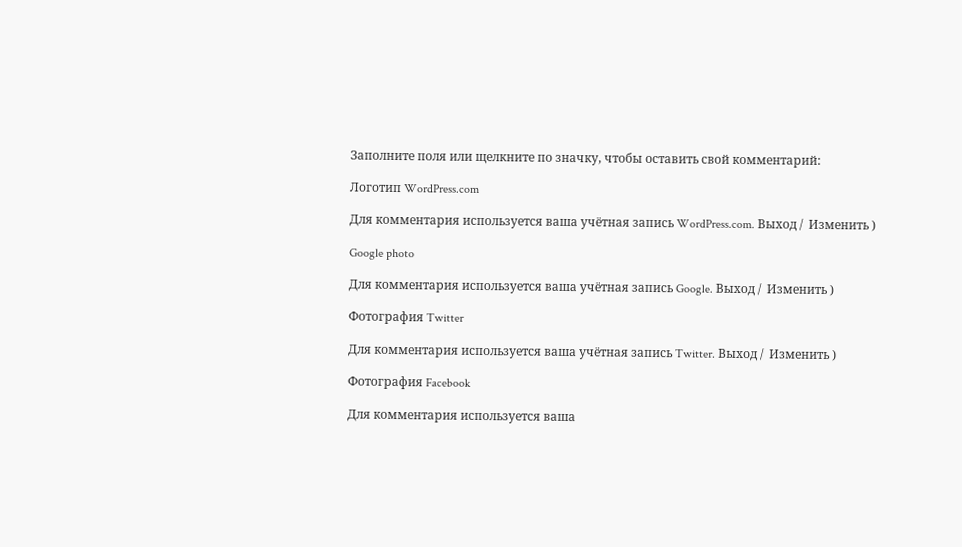Заполните поля или щелкните по значку, чтобы оставить свой комментарий:

Логотип WordPress.com

Для комментария используется ваша учётная запись WordPress.com. Выход /  Изменить )

Google photo

Для комментария используется ваша учётная запись Google. Выход /  Изменить )

Фотография Twitter

Для комментария используется ваша учётная запись Twitter. Выход /  Изменить )

Фотография Facebook

Для комментария используется ваша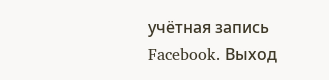учётная запись Facebook. Выход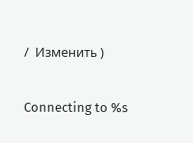/  Изменить )

Connecting to %s